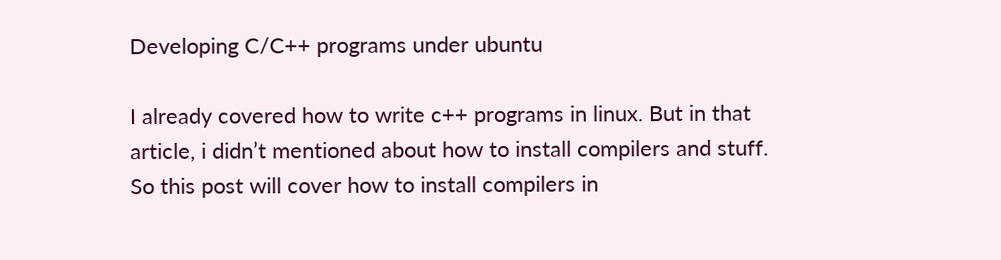Developing C/C++ programs under ubuntu

I already covered how to write c++ programs in linux. But in that article, i didn’t mentioned about how to install compilers and stuff. So this post will cover how to install compilers in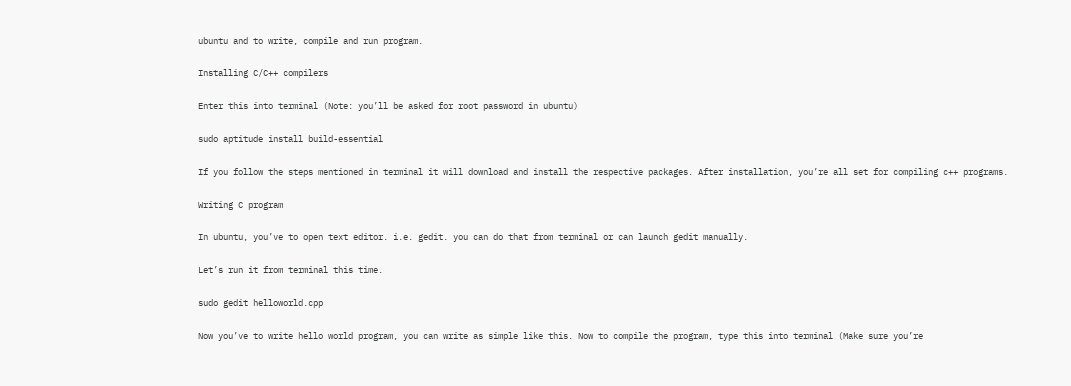ubuntu and to write, compile and run program.

Installing C/C++ compilers

Enter this into terminal (Note: you’ll be asked for root password in ubuntu)

sudo aptitude install build-essential

If you follow the steps mentioned in terminal it will download and install the respective packages. After installation, you’re all set for compiling c++ programs.

Writing C program

In ubuntu, you’ve to open text editor. i.e. gedit. you can do that from terminal or can launch gedit manually.

Let’s run it from terminal this time.

sudo gedit helloworld.cpp

Now you’ve to write hello world program, you can write as simple like this. Now to compile the program, type this into terminal (Make sure you’re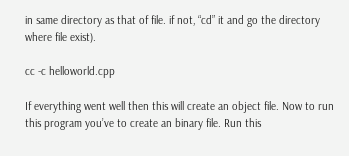in same directory as that of file. if not, “cd” it and go the directory where file exist).

cc -c helloworld.cpp

If everything went well then this will create an object file. Now to run this program you’ve to create an binary file. Run this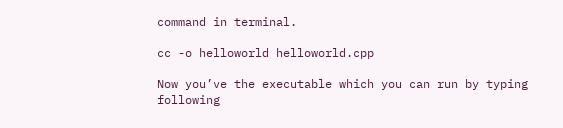command in terminal.

cc -o helloworld helloworld.cpp

Now you’ve the executable which you can run by typing following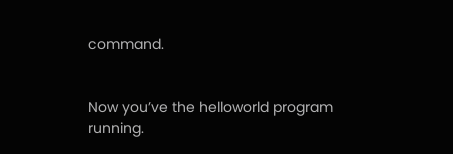command.


Now you’ve the helloworld program running.